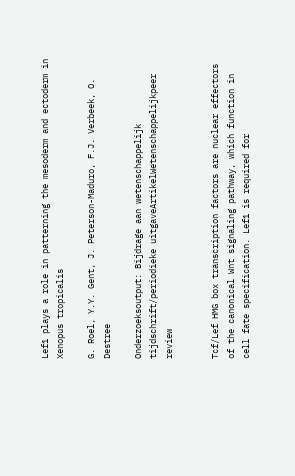Lef1 plays a role in patterning the mesoderm and ectoderm in Xenopus tropicalis

G. Roel, Y.Y. Gent, J. Peterson-Maduro, F.J. Verbeek, O. Destree

Onderzoeksoutput: Bijdrage aan wetenschappelijk tijdschrift/periodieke uitgaveArtikelWetenschappelijkpeer review


Tcf/Lef HMG box transcription factors are nuclear effectors of the canonical Wnt signaling pathway, which function in cell fate specification. Lef1 is required for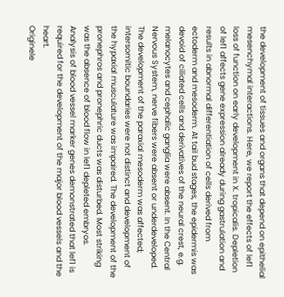the development of tissues and organs that depend on epithelial mesenchymal interactions. Here, we report the effects of lef1 loss of function on early development in X. tropicalis. Depletion of lef1 affects gene expression already during gastrulation and results in abnormal differentiation of cells derived from ectoderm and mesoderm. At tail bud stages, the epidermis was devoid of ciliated cells and derivatives of the neural crest, e.g. melanocytes and cephalic ganglia were absent. In the Central Nervous System, nerve fibers were absent or underdeveloped. The development of the paraxial mesoderm was affected; intersomitic boundaries were not distinct and development of the hypaxial musculature was impaired. The development of the pronephros and pronephric ducts was disturbed. Most striking was the absence of blood flow in lef1 depleted embryos. Analysis of blood vessel marker genes demonstrated that lef1 is required for the development of the major blood vessels and the heart.
Originele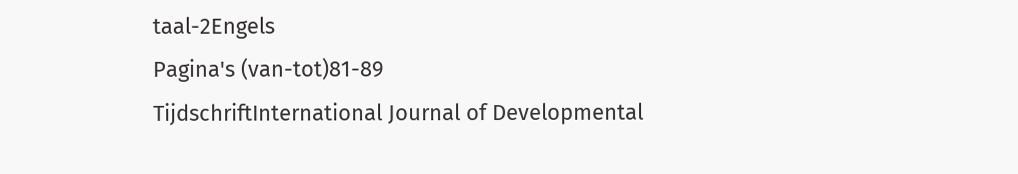taal-2Engels
Pagina's (van-tot)81-89
TijdschriftInternational Journal of Developmental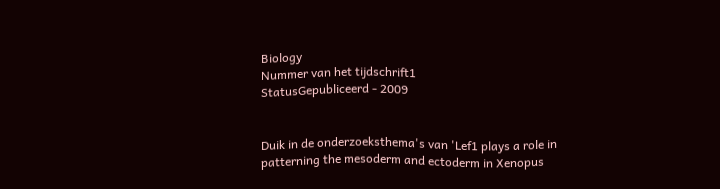Biology
Nummer van het tijdschrift1
StatusGepubliceerd - 2009


Duik in de onderzoeksthema's van 'Lef1 plays a role in patterning the mesoderm and ectoderm in Xenopus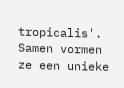tropicalis'. Samen vormen ze een unieke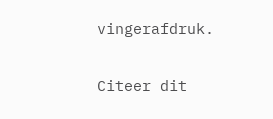vingerafdruk.

Citeer dit